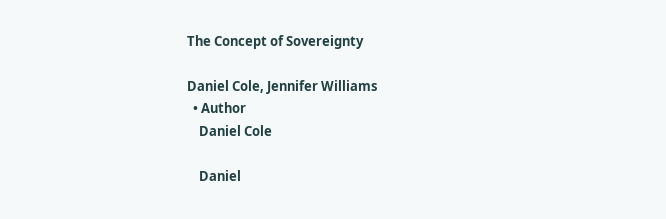The Concept of Sovereignty

Daniel Cole, Jennifer Williams
  • Author
    Daniel Cole

    Daniel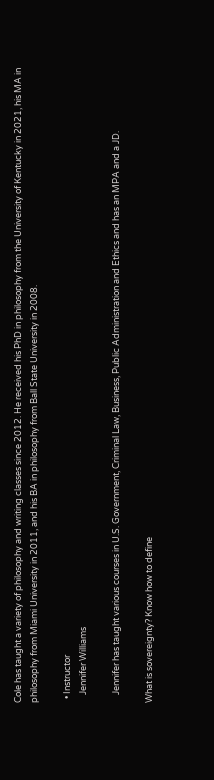Cole has taught a variety of philosophy and writing classes since 2012. He received his PhD in philosophy from the University of Kentucky in 2021, his MA in philosophy from Miami University in 2011, and his BA in philosophy from Ball State University in 2008.

  • Instructor
    Jennifer Williams

    Jennifer has taught various courses in U.S. Government, Criminal Law, Business, Public Administration and Ethics and has an MPA and a JD.

What is sovereignty? Know how to define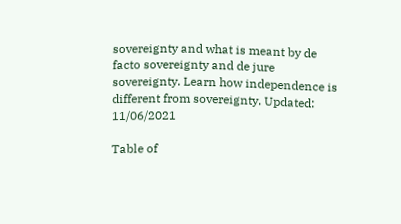sovereignty and what is meant by de facto sovereignty and de jure sovereignty. Learn how independence is different from sovereignty. Updated: 11/06/2021

Table of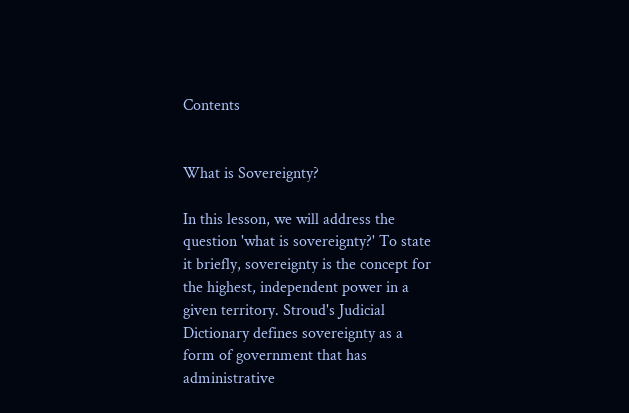Contents


What is Sovereignty?

In this lesson, we will address the question 'what is sovereignty?' To state it briefly, sovereignty is the concept for the highest, independent power in a given territory. Stroud's Judicial Dictionary defines sovereignty as a form of government that has administrative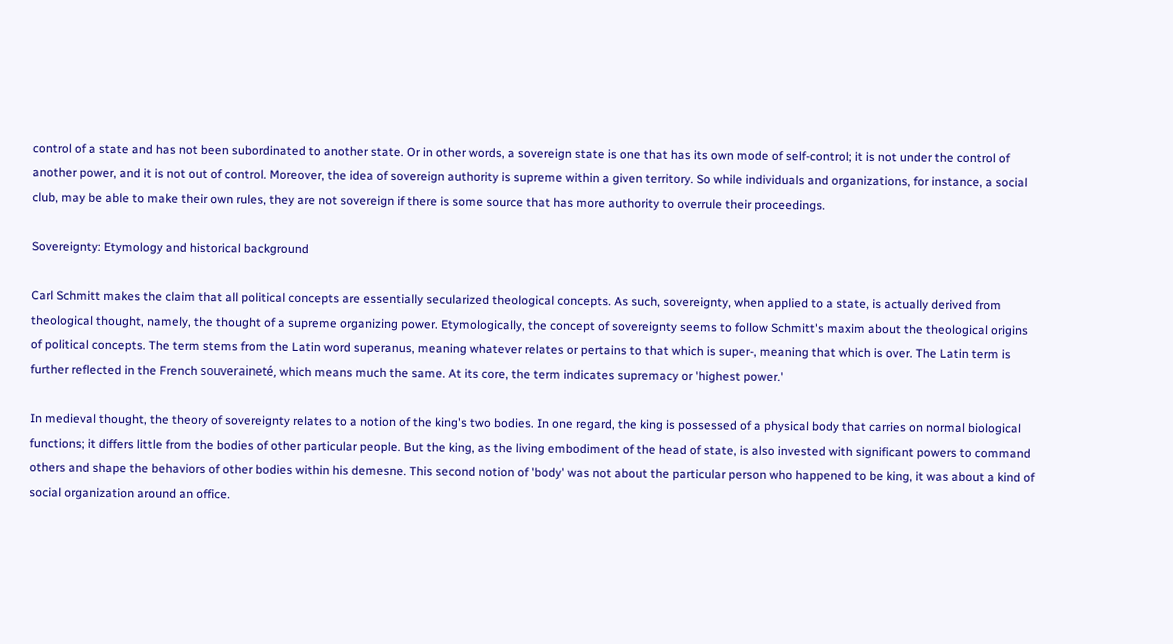control of a state and has not been subordinated to another state. Or in other words, a sovereign state is one that has its own mode of self-control; it is not under the control of another power, and it is not out of control. Moreover, the idea of sovereign authority is supreme within a given territory. So while individuals and organizations, for instance, a social club, may be able to make their own rules, they are not sovereign if there is some source that has more authority to overrule their proceedings.

Sovereignty: Etymology and historical background

Carl Schmitt makes the claim that all political concepts are essentially secularized theological concepts. As such, sovereignty, when applied to a state, is actually derived from theological thought, namely, the thought of a supreme organizing power. Etymologically, the concept of sovereignty seems to follow Schmitt's maxim about the theological origins of political concepts. The term stems from the Latin word superanus, meaning whatever relates or pertains to that which is super-, meaning that which is over. The Latin term is further reflected in the French souveraineté, which means much the same. At its core, the term indicates supremacy or 'highest power.'

In medieval thought, the theory of sovereignty relates to a notion of the king's two bodies. In one regard, the king is possessed of a physical body that carries on normal biological functions; it differs little from the bodies of other particular people. But the king, as the living embodiment of the head of state, is also invested with significant powers to command others and shape the behaviors of other bodies within his demesne. This second notion of 'body' was not about the particular person who happened to be king, it was about a kind of social organization around an office.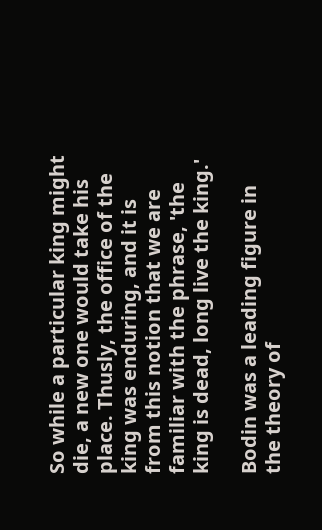So while a particular king might die, a new one would take his place. Thusly, the office of the king was enduring, and it is from this notion that we are familiar with the phrase, 'the king is dead, long live the king.'

Bodin was a leading figure in the theory of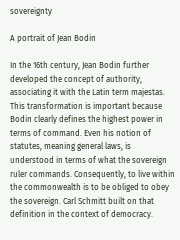sovereignty

A portrait of Jean Bodin

In the 16th century, Jean Bodin further developed the concept of authority, associating it with the Latin term majestas. This transformation is important because Bodin clearly defines the highest power in terms of command. Even his notion of statutes, meaning general laws, is understood in terms of what the sovereign ruler commands. Consequently, to live within the commonwealth is to be obliged to obey the sovereign. Carl Schmitt built on that definition in the context of democracy.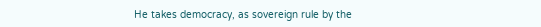He takes democracy, as sovereign rule by the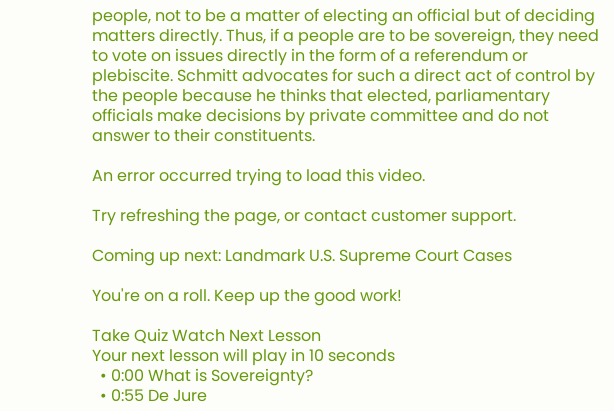people, not to be a matter of electing an official but of deciding matters directly. Thus, if a people are to be sovereign, they need to vote on issues directly in the form of a referendum or plebiscite. Schmitt advocates for such a direct act of control by the people because he thinks that elected, parliamentary officials make decisions by private committee and do not answer to their constituents.

An error occurred trying to load this video.

Try refreshing the page, or contact customer support.

Coming up next: Landmark U.S. Supreme Court Cases

You're on a roll. Keep up the good work!

Take Quiz Watch Next Lesson
Your next lesson will play in 10 seconds
  • 0:00 What is Sovereignty?
  • 0:55 De Jure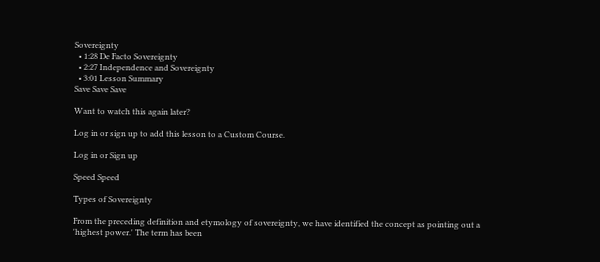Sovereignty
  • 1:28 De Facto Sovereignty
  • 2:27 Independence and Sovereignty
  • 3:01 Lesson Summary
Save Save Save

Want to watch this again later?

Log in or sign up to add this lesson to a Custom Course.

Log in or Sign up

Speed Speed

Types of Sovereignty

From the preceding definition and etymology of sovereignty, we have identified the concept as pointing out a 'highest power.' The term has been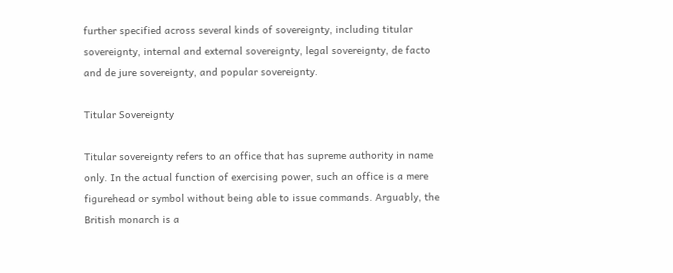further specified across several kinds of sovereignty, including titular sovereignty, internal and external sovereignty, legal sovereignty, de facto and de jure sovereignty, and popular sovereignty.

Titular Sovereignty

Titular sovereignty refers to an office that has supreme authority in name only. In the actual function of exercising power, such an office is a mere figurehead or symbol without being able to issue commands. Arguably, the British monarch is a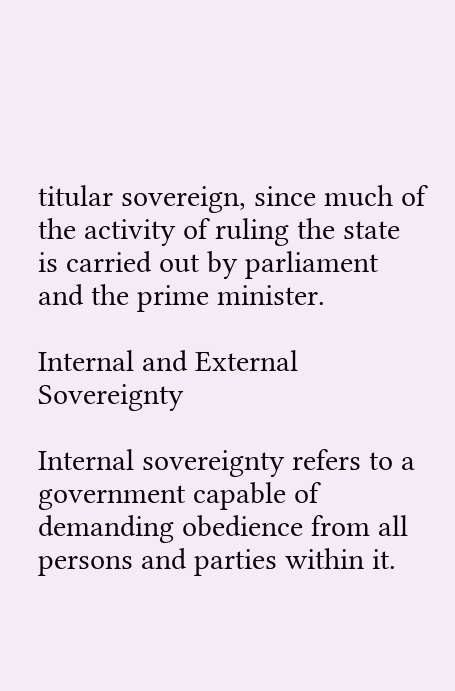titular sovereign, since much of the activity of ruling the state is carried out by parliament and the prime minister.

Internal and External Sovereignty

Internal sovereignty refers to a government capable of demanding obedience from all persons and parties within it.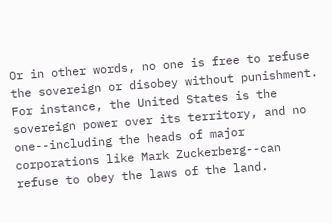Or in other words, no one is free to refuse the sovereign or disobey without punishment. For instance, the United States is the sovereign power over its territory, and no one--including the heads of major corporations like Mark Zuckerberg--can refuse to obey the laws of the land.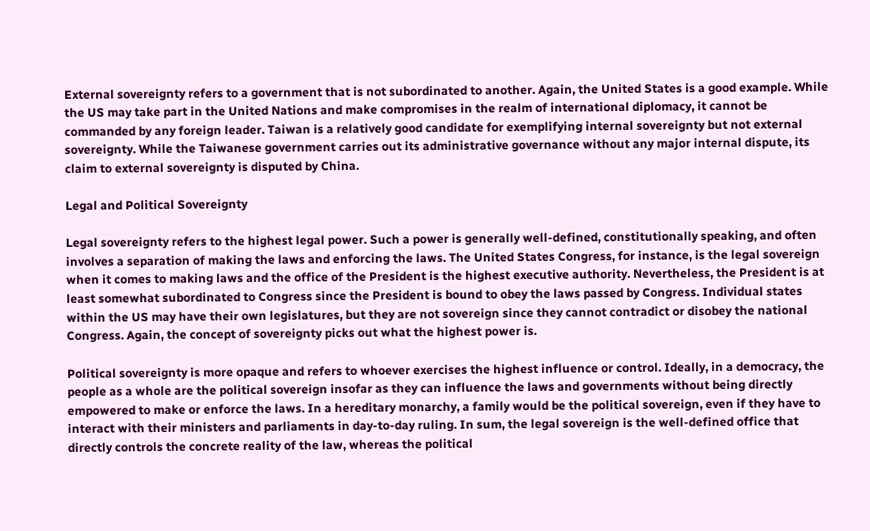External sovereignty refers to a government that is not subordinated to another. Again, the United States is a good example. While the US may take part in the United Nations and make compromises in the realm of international diplomacy, it cannot be commanded by any foreign leader. Taiwan is a relatively good candidate for exemplifying internal sovereignty but not external sovereignty. While the Taiwanese government carries out its administrative governance without any major internal dispute, its claim to external sovereignty is disputed by China.

Legal and Political Sovereignty

Legal sovereignty refers to the highest legal power. Such a power is generally well-defined, constitutionally speaking, and often involves a separation of making the laws and enforcing the laws. The United States Congress, for instance, is the legal sovereign when it comes to making laws and the office of the President is the highest executive authority. Nevertheless, the President is at least somewhat subordinated to Congress since the President is bound to obey the laws passed by Congress. Individual states within the US may have their own legislatures, but they are not sovereign since they cannot contradict or disobey the national Congress. Again, the concept of sovereignty picks out what the highest power is.

Political sovereignty is more opaque and refers to whoever exercises the highest influence or control. Ideally, in a democracy, the people as a whole are the political sovereign insofar as they can influence the laws and governments without being directly empowered to make or enforce the laws. In a hereditary monarchy, a family would be the political sovereign, even if they have to interact with their ministers and parliaments in day-to-day ruling. In sum, the legal sovereign is the well-defined office that directly controls the concrete reality of the law, whereas the political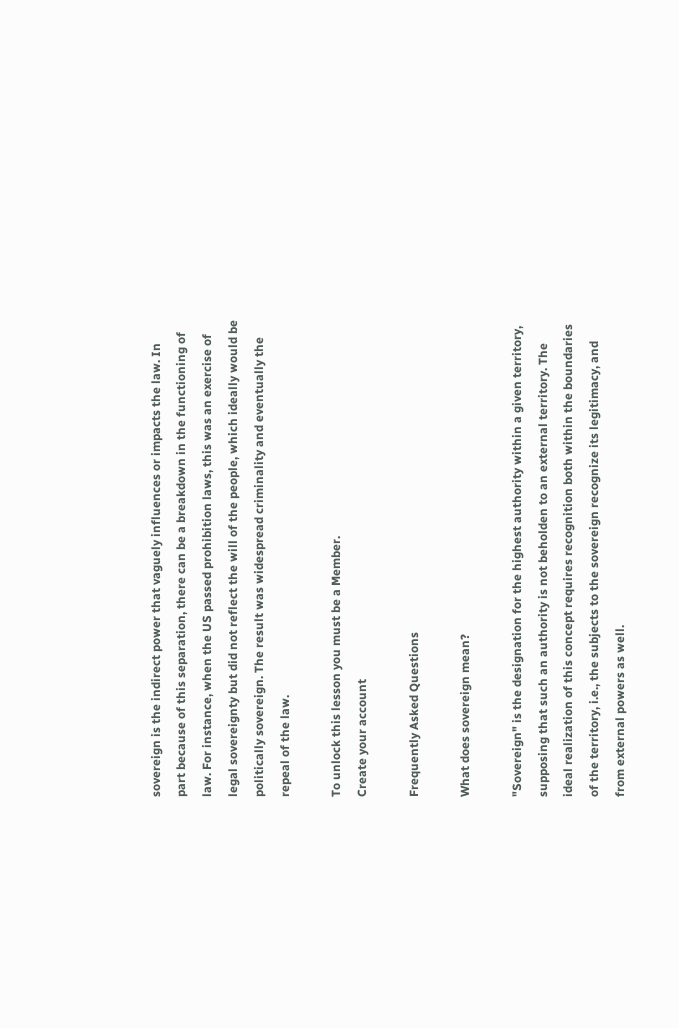sovereign is the indirect power that vaguely influences or impacts the law. In part because of this separation, there can be a breakdown in the functioning of law. For instance, when the US passed prohibition laws, this was an exercise of legal sovereignty but did not reflect the will of the people, which ideally would be politically sovereign. The result was widespread criminality and eventually the repeal of the law.

To unlock this lesson you must be a Member.
Create your account

Frequently Asked Questions

What does sovereign mean?

"Sovereign" is the designation for the highest authority within a given territory, supposing that such an authority is not beholden to an external territory. The ideal realization of this concept requires recognition both within the boundaries of the territory, i.e., the subjects to the sovereign recognize its legitimacy, and from external powers as well.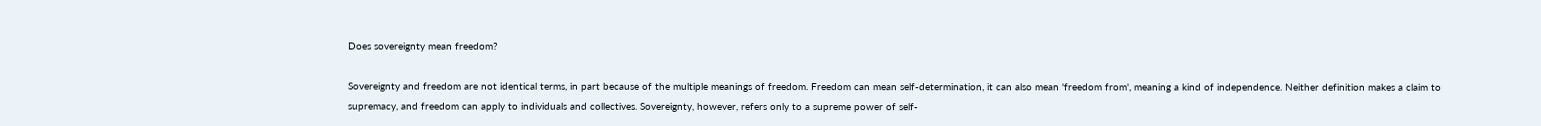Does sovereignty mean freedom?

Sovereignty and freedom are not identical terms, in part because of the multiple meanings of freedom. Freedom can mean self-determination, it can also mean 'freedom from', meaning a kind of independence. Neither definition makes a claim to supremacy, and freedom can apply to individuals and collectives. Sovereignty, however, refers only to a supreme power of self-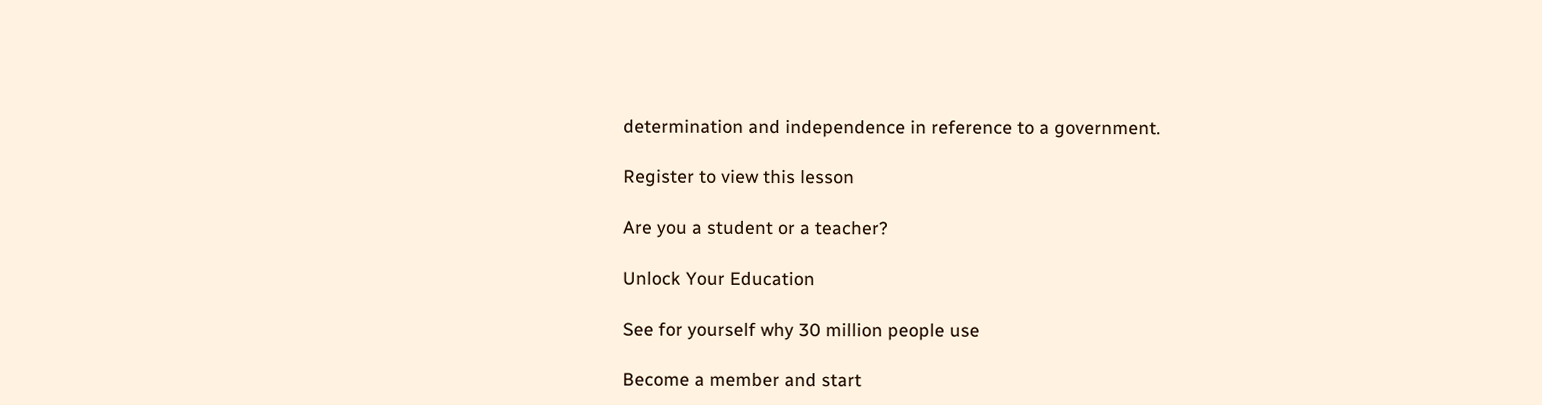determination and independence in reference to a government.

Register to view this lesson

Are you a student or a teacher?

Unlock Your Education

See for yourself why 30 million people use

Become a member and start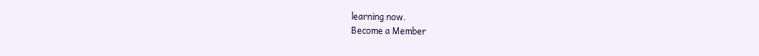learning now.
Become a Member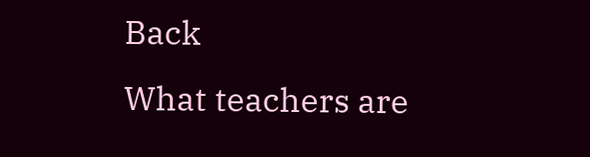Back
What teachers are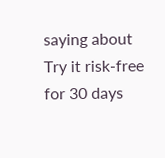saying about
Try it risk-free for 30 days